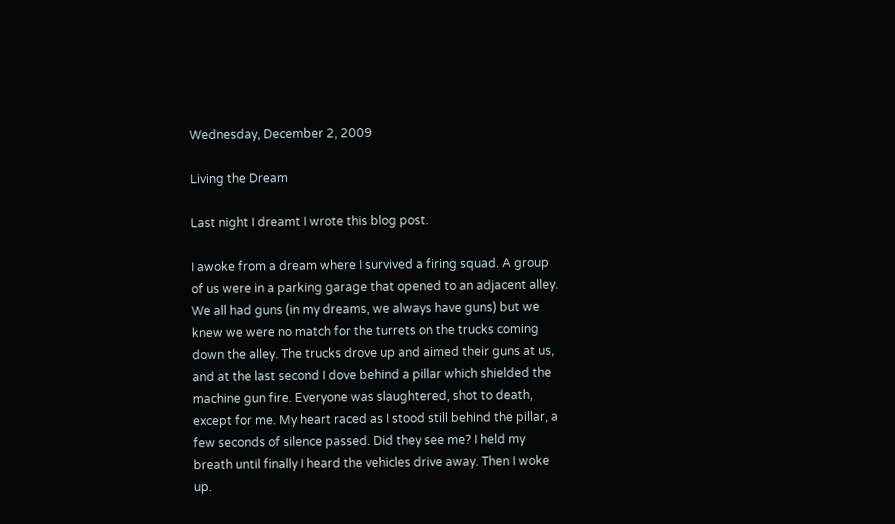Wednesday, December 2, 2009

Living the Dream

Last night I dreamt I wrote this blog post.

I awoke from a dream where I survived a firing squad. A group of us were in a parking garage that opened to an adjacent alley. We all had guns (in my dreams, we always have guns) but we knew we were no match for the turrets on the trucks coming down the alley. The trucks drove up and aimed their guns at us, and at the last second I dove behind a pillar which shielded the machine gun fire. Everyone was slaughtered, shot to death, except for me. My heart raced as I stood still behind the pillar, a few seconds of silence passed. Did they see me? I held my breath until finally I heard the vehicles drive away. Then I woke up.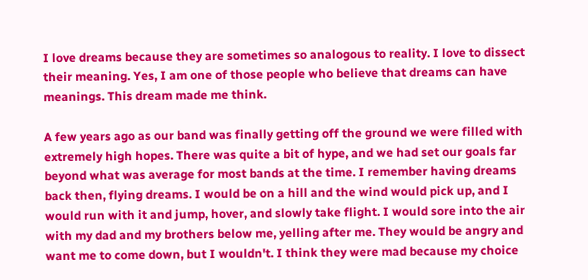I love dreams because they are sometimes so analogous to reality. I love to dissect their meaning. Yes, I am one of those people who believe that dreams can have meanings. This dream made me think.

A few years ago as our band was finally getting off the ground we were filled with extremely high hopes. There was quite a bit of hype, and we had set our goals far beyond what was average for most bands at the time. I remember having dreams back then, flying dreams. I would be on a hill and the wind would pick up, and I would run with it and jump, hover, and slowly take flight. I would sore into the air with my dad and my brothers below me, yelling after me. They would be angry and want me to come down, but I wouldn't. I think they were mad because my choice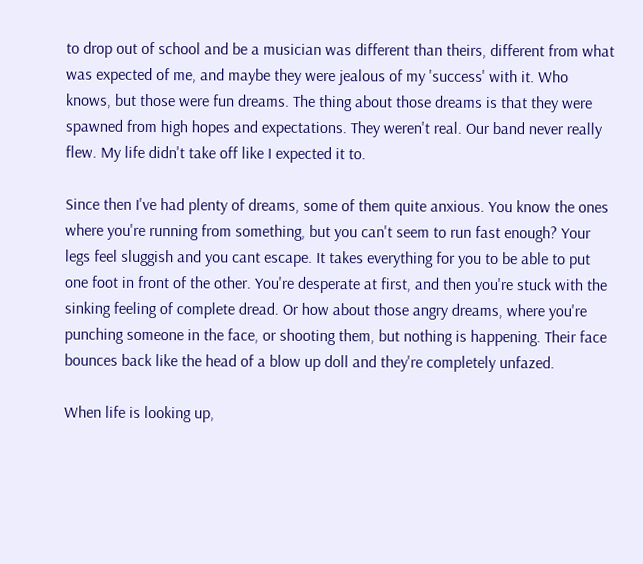to drop out of school and be a musician was different than theirs, different from what was expected of me, and maybe they were jealous of my 'success' with it. Who knows, but those were fun dreams. The thing about those dreams is that they were spawned from high hopes and expectations. They weren't real. Our band never really flew. My life didn't take off like I expected it to.

Since then I've had plenty of dreams, some of them quite anxious. You know the ones where you're running from something, but you can't seem to run fast enough? Your legs feel sluggish and you cant escape. It takes everything for you to be able to put one foot in front of the other. You're desperate at first, and then you're stuck with the sinking feeling of complete dread. Or how about those angry dreams, where you're punching someone in the face, or shooting them, but nothing is happening. Their face bounces back like the head of a blow up doll and they're completely unfazed.

When life is looking up,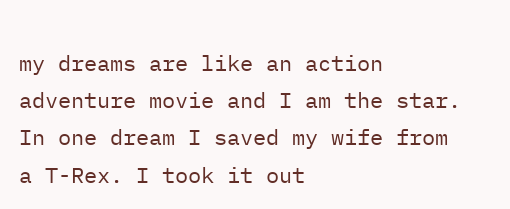my dreams are like an action adventure movie and I am the star. In one dream I saved my wife from a T-Rex. I took it out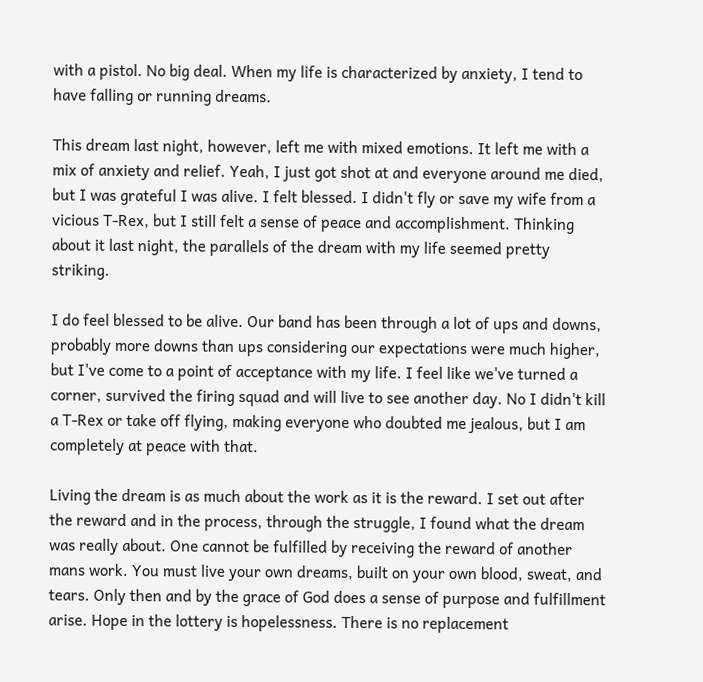with a pistol. No big deal. When my life is characterized by anxiety, I tend to have falling or running dreams.

This dream last night, however, left me with mixed emotions. It left me with a mix of anxiety and relief. Yeah, I just got shot at and everyone around me died, but I was grateful I was alive. I felt blessed. I didn't fly or save my wife from a vicious T-Rex, but I still felt a sense of peace and accomplishment. Thinking about it last night, the parallels of the dream with my life seemed pretty striking.

I do feel blessed to be alive. Our band has been through a lot of ups and downs, probably more downs than ups considering our expectations were much higher, but I've come to a point of acceptance with my life. I feel like we've turned a corner, survived the firing squad and will live to see another day. No I didn't kill a T-Rex or take off flying, making everyone who doubted me jealous, but I am completely at peace with that.

Living the dream is as much about the work as it is the reward. I set out after the reward and in the process, through the struggle, I found what the dream was really about. One cannot be fulfilled by receiving the reward of another mans work. You must live your own dreams, built on your own blood, sweat, and tears. Only then and by the grace of God does a sense of purpose and fulfillment arise. Hope in the lottery is hopelessness. There is no replacement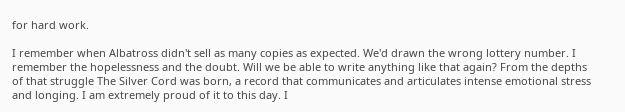for hard work.

I remember when Albatross didn't sell as many copies as expected. We'd drawn the wrong lottery number. I remember the hopelessness and the doubt. Will we be able to write anything like that again? From the depths of that struggle The Silver Cord was born, a record that communicates and articulates intense emotional stress and longing. I am extremely proud of it to this day. I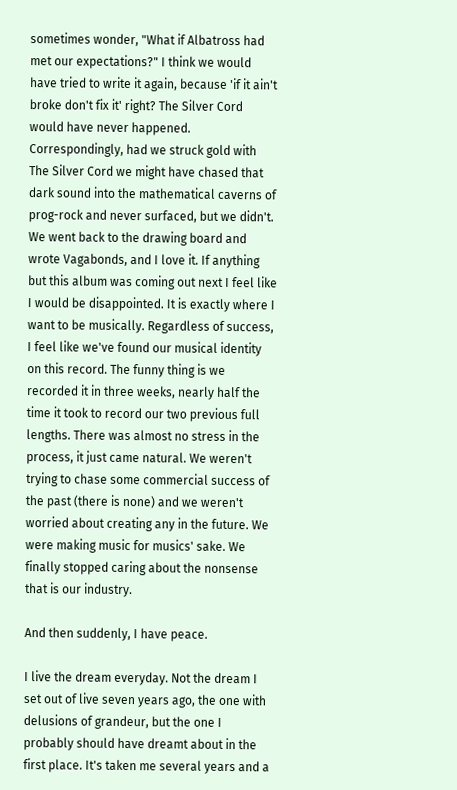sometimes wonder, "What if Albatross had met our expectations?" I think we would have tried to write it again, because 'if it ain't broke don't fix it' right? The Silver Cord would have never happened. Correspondingly, had we struck gold with The Silver Cord we might have chased that dark sound into the mathematical caverns of prog-rock and never surfaced, but we didn't. We went back to the drawing board and wrote Vagabonds, and I love it. If anything but this album was coming out next I feel like I would be disappointed. It is exactly where I want to be musically. Regardless of success, I feel like we've found our musical identity on this record. The funny thing is we recorded it in three weeks, nearly half the time it took to record our two previous full lengths. There was almost no stress in the process, it just came natural. We weren't trying to chase some commercial success of the past (there is none) and we weren't worried about creating any in the future. We were making music for musics' sake. We finally stopped caring about the nonsense that is our industry.

And then suddenly, I have peace.

I live the dream everyday. Not the dream I set out of live seven years ago, the one with delusions of grandeur, but the one I probably should have dreamt about in the first place. It's taken me several years and a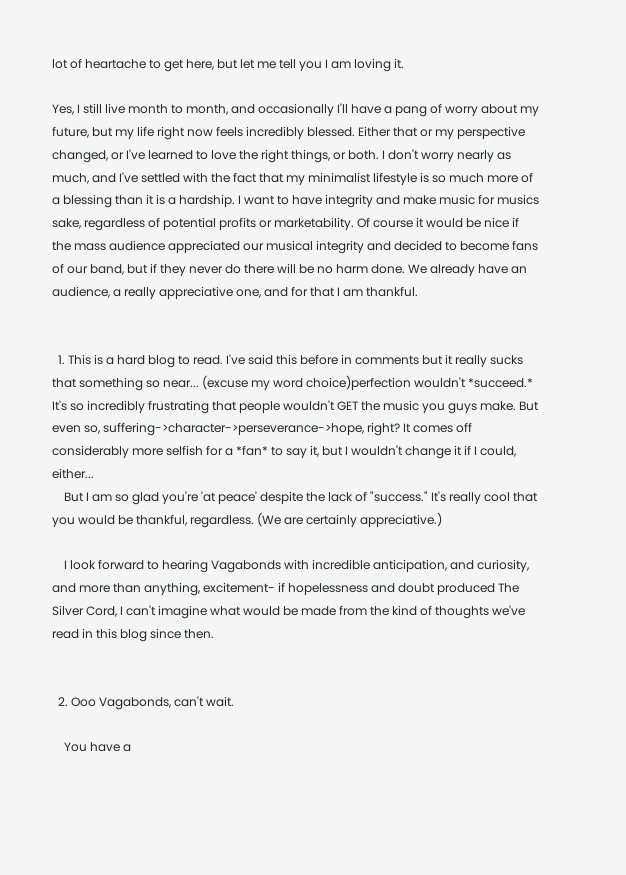lot of heartache to get here, but let me tell you I am loving it.

Yes, I still live month to month, and occasionally I'll have a pang of worry about my future, but my life right now feels incredibly blessed. Either that or my perspective changed, or I've learned to love the right things, or both. I don't worry nearly as much, and I've settled with the fact that my minimalist lifestyle is so much more of a blessing than it is a hardship. I want to have integrity and make music for musics sake, regardless of potential profits or marketability. Of course it would be nice if the mass audience appreciated our musical integrity and decided to become fans of our band, but if they never do there will be no harm done. We already have an audience, a really appreciative one, and for that I am thankful.


  1. This is a hard blog to read. I've said this before in comments but it really sucks that something so near... (excuse my word choice)perfection wouldn't *succeed.* It's so incredibly frustrating that people wouldn't GET the music you guys make. But even so, suffering->character->perseverance->hope, right? It comes off considerably more selfish for a *fan* to say it, but I wouldn't change it if I could, either...
    But I am so glad you're 'at peace' despite the lack of "success." It's really cool that you would be thankful, regardless. (We are certainly appreciative.)

    I look forward to hearing Vagabonds with incredible anticipation, and curiosity, and more than anything, excitement- if hopelessness and doubt produced The Silver Cord, I can't imagine what would be made from the kind of thoughts we've read in this blog since then.


  2. Ooo Vagabonds, can't wait.

    You have a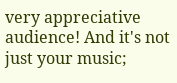very appreciative audience! And it's not just your music;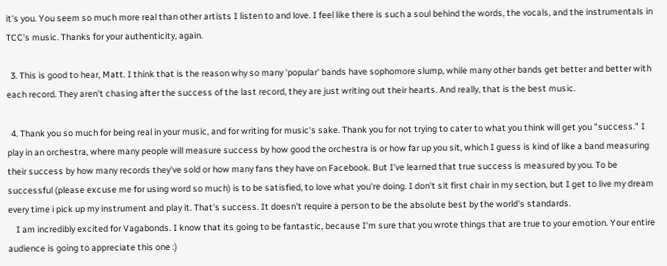it's you. You seem so much more real than other artists I listen to and love. I feel like there is such a soul behind the words, the vocals, and the instrumentals in TCC's music. Thanks for your authenticity, again.

  3. This is good to hear, Matt. I think that is the reason why so many 'popular' bands have sophomore slump, while many other bands get better and better with each record. They aren't chasing after the success of the last record, they are just writing out their hearts. And really, that is the best music.

  4. Thank you so much for being real in your music, and for writing for music's sake. Thank you for not trying to cater to what you think will get you "success." I play in an orchestra, where many people will measure success by how good the orchestra is or how far up you sit, which I guess is kind of like a band measuring their success by how many records they've sold or how many fans they have on Facebook. But I've learned that true success is measured by you. To be successful (please excuse me for using word so much) is to be satisfied, to love what you're doing. I don't sit first chair in my section, but I get to live my dream every time i pick up my instrument and play it. That's success. It doesn't require a person to be the absolute best by the world's standards.
    I am incredibly excited for Vagabonds. I know that its going to be fantastic, because I'm sure that you wrote things that are true to your emotion. Your entire audience is going to appreciate this one :)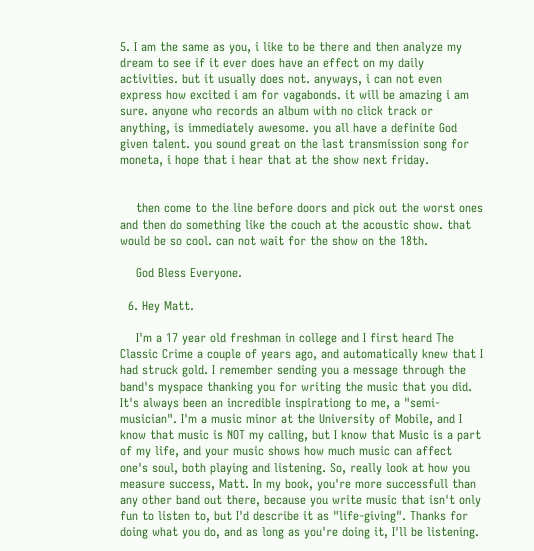5. I am the same as you, i like to be there and then analyze my dream to see if it ever does have an effect on my daily activities. but it usually does not. anyways, i can not even express how excited i am for vagabonds. it will be amazing i am sure. anyone who records an album with no click track or anything, is immediately awesome. you all have a definite God given talent. you sound great on the last transmission song for moneta, i hope that i hear that at the show next friday.


    then come to the line before doors and pick out the worst ones and then do something like the couch at the acoustic show. that would be so cool. can not wait for the show on the 18th.

    God Bless Everyone.

  6. Hey Matt.

    I'm a 17 year old freshman in college and I first heard The Classic Crime a couple of years ago, and automatically knew that I had struck gold. I remember sending you a message through the band's myspace thanking you for writing the music that you did. It's always been an incredible inspirationg to me, a "semi-musician". I'm a music minor at the University of Mobile, and I know that music is NOT my calling, but I know that Music is a part of my life, and your music shows how much music can affect one's soul, both playing and listening. So, really look at how you measure success, Matt. In my book, you're more successfull than any other band out there, because you write music that isn't only fun to listen to, but I'd describe it as "life-giving". Thanks for doing what you do, and as long as you're doing it, I'll be listening.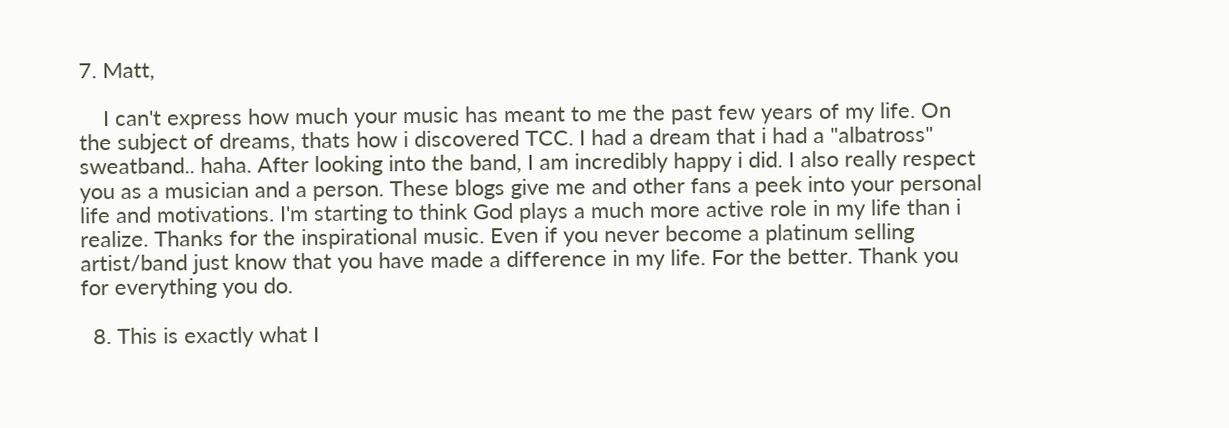7. Matt,

    I can't express how much your music has meant to me the past few years of my life. On the subject of dreams, thats how i discovered TCC. I had a dream that i had a "albatross" sweatband.. haha. After looking into the band, I am incredibly happy i did. I also really respect you as a musician and a person. These blogs give me and other fans a peek into your personal life and motivations. I'm starting to think God plays a much more active role in my life than i realize. Thanks for the inspirational music. Even if you never become a platinum selling artist/band just know that you have made a difference in my life. For the better. Thank you for everything you do.

  8. This is exactly what I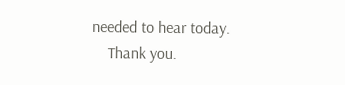needed to hear today.
    Thank you.